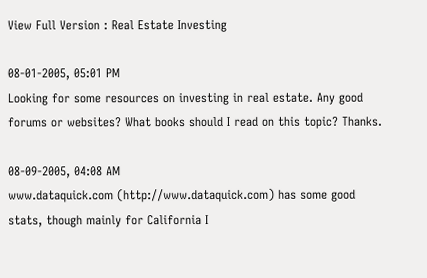View Full Version : Real Estate Investing

08-01-2005, 05:01 PM
Looking for some resources on investing in real estate. Any good forums or websites? What books should I read on this topic? Thanks.

08-09-2005, 04:08 AM
www.dataquick.com (http://www.dataquick.com) has some good stats, though mainly for California I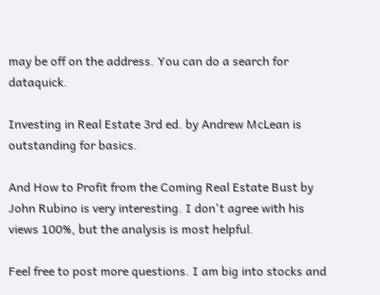may be off on the address. You can do a search for dataquick.

Investing in Real Estate 3rd ed. by Andrew McLean is outstanding for basics.

And How to Profit from the Coming Real Estate Bust by John Rubino is very interesting. I don't agree with his views 100%, but the analysis is most helpful.

Feel free to post more questions. I am big into stocks and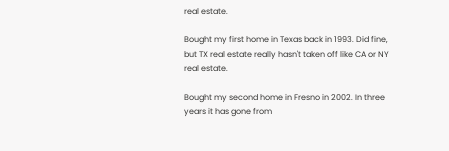real estate.

Bought my first home in Texas back in 1993. Did fine, but TX real estate really hasn't taken off like CA or NY real estate.

Bought my second home in Fresno in 2002. In three years it has gone from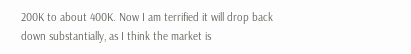200K to about 400K. Now I am terrified it will drop back down substantially, as I think the market is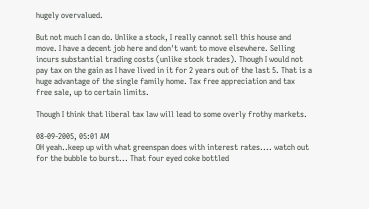hugely overvalued.

But not much I can do. Unlike a stock, I really cannot sell this house and move. I have a decent job here and don't want to move elsewhere. Selling incurs substantial trading costs (unlike stock trades). Though I would not pay tax on the gain as I have lived in it for 2 years out of the last 5. That is a huge advantage of the single family home. Tax free appreciation and tax free sale, up to certain limits.

Though I think that liberal tax law will lead to some overly frothy markets.

08-09-2005, 05:01 AM
OH yeah..keep up with what greenspan does with interest rates.... watch out for the bubble to burst... That four eyed coke bottled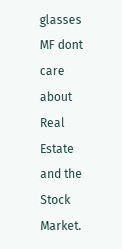glasses MF dont care about Real Estate and the Stock Market.